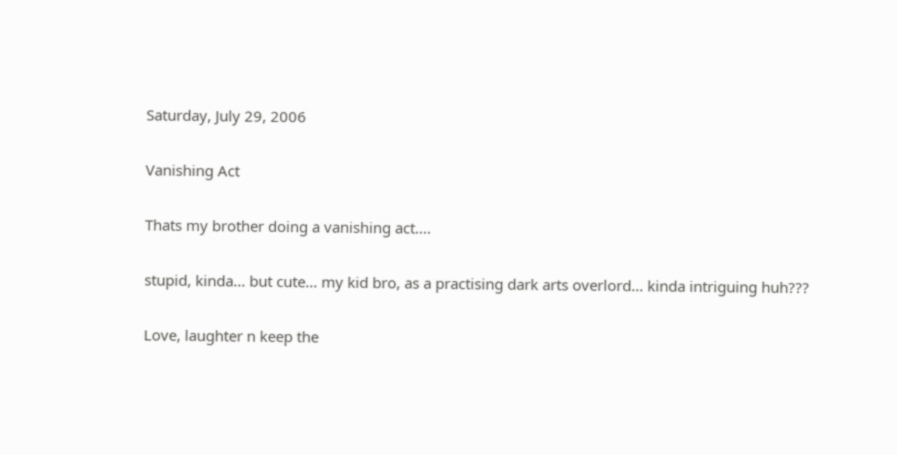Saturday, July 29, 2006

Vanishing Act

Thats my brother doing a vanishing act....

stupid, kinda... but cute... my kid bro, as a practising dark arts overlord... kinda intriguing huh???

Love, laughter n keep the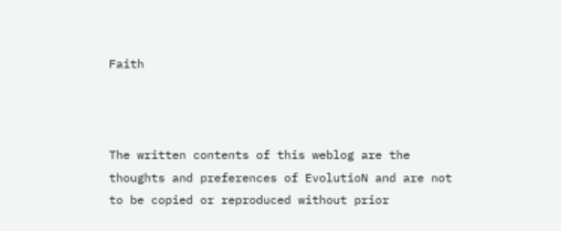Faith



The written contents of this weblog are the thoughts and preferences of EvolutioN and are not to be copied or reproduced without prior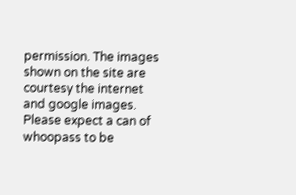permission. The images shown on the site are courtesy the internet and google images. Please expect a can of whoopass to be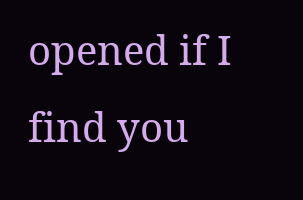opened if I find you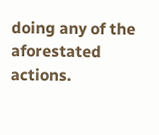doing any of the aforestated actions.